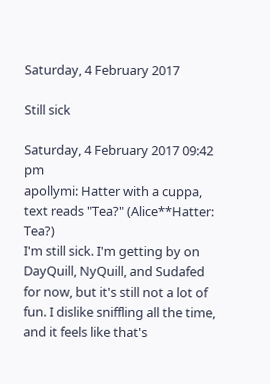Saturday, 4 February 2017

Still sick

Saturday, 4 February 2017 09:42 pm
apollymi: Hatter with a cuppa, text reads "Tea?" (Alice**Hatter: Tea?)
I'm still sick. I'm getting by on DayQuill, NyQuill, and Sudafed for now, but it's still not a lot of fun. I dislike sniffling all the time, and it feels like that's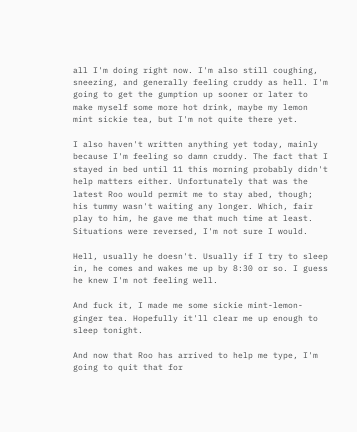all I'm doing right now. I'm also still coughing, sneezing, and generally feeling cruddy as hell. I'm going to get the gumption up sooner or later to make myself some more hot drink, maybe my lemon mint sickie tea, but I'm not quite there yet.

I also haven't written anything yet today, mainly because I'm feeling so damn cruddy. The fact that I stayed in bed until 11 this morning probably didn't help matters either. Unfortunately that was the latest Roo would permit me to stay abed, though; his tummy wasn't waiting any longer. Which, fair play to him, he gave me that much time at least. Situations were reversed, I'm not sure I would.

Hell, usually he doesn't. Usually if I try to sleep in, he comes and wakes me up by 8:30 or so. I guess he knew I'm not feeling well.

And fuck it, I made me some sickie mint-lemon-ginger tea. Hopefully it'll clear me up enough to sleep tonight.

And now that Roo has arrived to help me type, I'm going to quit that for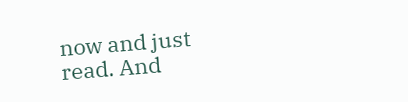now and just read. And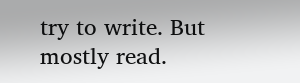try to write. But mostly read.